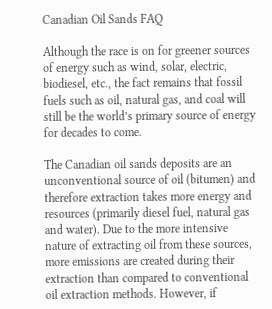Canadian Oil Sands FAQ

Although the race is on for greener sources of energy such as wind, solar, electric, biodiesel, etc., the fact remains that fossil fuels such as oil, natural gas, and coal will still be the world’s primary source of energy for decades to come.

The Canadian oil sands deposits are an unconventional source of oil (bitumen) and therefore extraction takes more energy and resources (primarily diesel fuel, natural gas and water). Due to the more intensive nature of extracting oil from these sources, more emissions are created during their extraction than compared to conventional oil extraction methods. However, if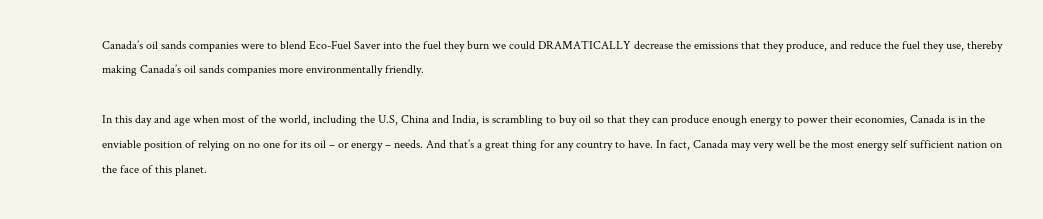Canada’s oil sands companies were to blend Eco-Fuel Saver into the fuel they burn we could DRAMATICALLY decrease the emissions that they produce, and reduce the fuel they use, thereby making Canada’s oil sands companies more environmentally friendly.

In this day and age when most of the world, including the U.S, China and India, is scrambling to buy oil so that they can produce enough energy to power their economies, Canada is in the enviable position of relying on no one for its oil – or energy – needs. And that’s a great thing for any country to have. In fact, Canada may very well be the most energy self sufficient nation on the face of this planet.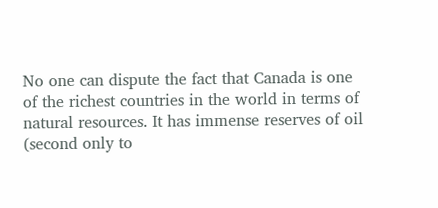No one can dispute the fact that Canada is one of the richest countries in the world in terms of natural resources. It has immense reserves of oil (second only to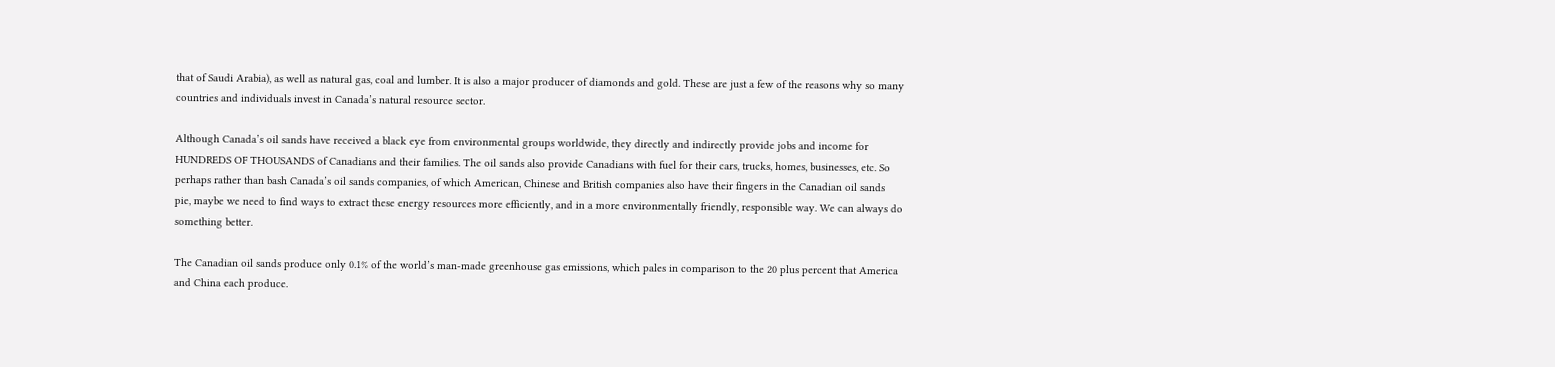that of Saudi Arabia), as well as natural gas, coal and lumber. It is also a major producer of diamonds and gold. These are just a few of the reasons why so many countries and individuals invest in Canada’s natural resource sector.

Although Canada’s oil sands have received a black eye from environmental groups worldwide, they directly and indirectly provide jobs and income for HUNDREDS OF THOUSANDS of Canadians and their families. The oil sands also provide Canadians with fuel for their cars, trucks, homes, businesses, etc. So perhaps rather than bash Canada’s oil sands companies, of which American, Chinese and British companies also have their fingers in the Canadian oil sands pie, maybe we need to find ways to extract these energy resources more efficiently, and in a more environmentally friendly, responsible way. We can always do something better.

The Canadian oil sands produce only 0.1% of the world’s man-made greenhouse gas emissions, which pales in comparison to the 20 plus percent that America and China each produce.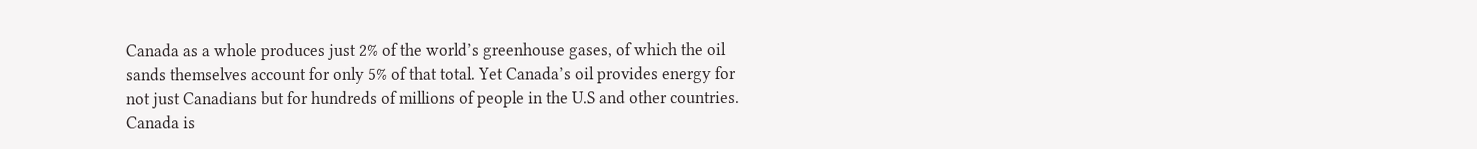Canada as a whole produces just 2% of the world’s greenhouse gases, of which the oil sands themselves account for only 5% of that total. Yet Canada’s oil provides energy for not just Canadians but for hundreds of millions of people in the U.S and other countries. Canada is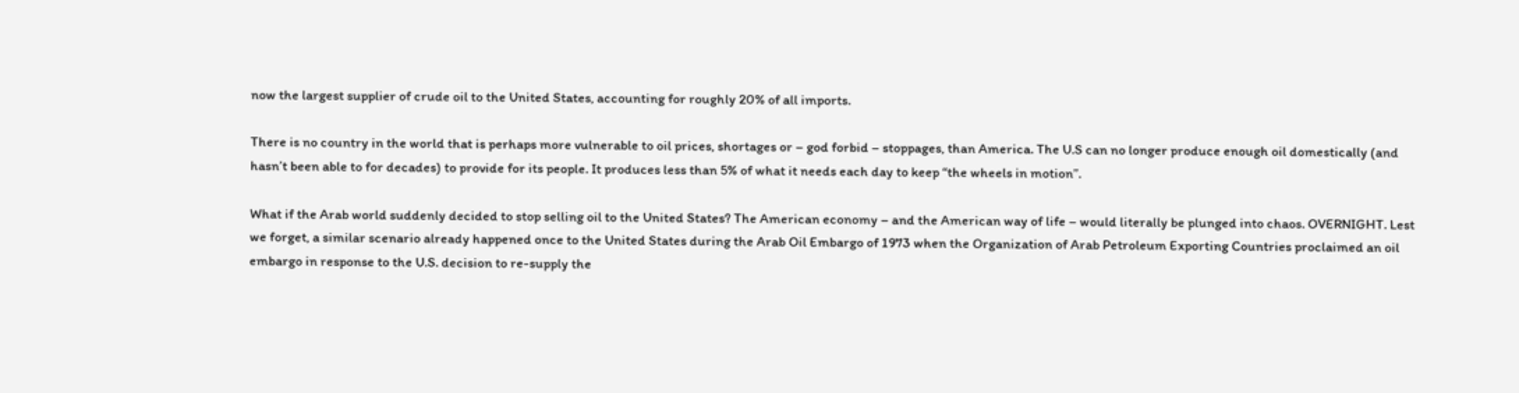now the largest supplier of crude oil to the United States, accounting for roughly 20% of all imports.

There is no country in the world that is perhaps more vulnerable to oil prices, shortages or – god forbid – stoppages, than America. The U.S can no longer produce enough oil domestically (and hasn’t been able to for decades) to provide for its people. It produces less than 5% of what it needs each day to keep “the wheels in motion”.

What if the Arab world suddenly decided to stop selling oil to the United States? The American economy – and the American way of life – would literally be plunged into chaos. OVERNIGHT. Lest we forget, a similar scenario already happened once to the United States during the Arab Oil Embargo of 1973 when the Organization of Arab Petroleum Exporting Countries proclaimed an oil embargo in response to the U.S. decision to re-supply the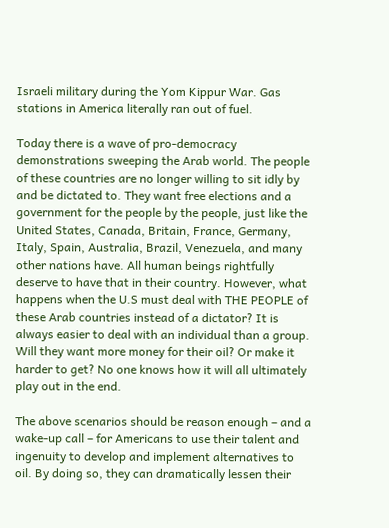Israeli military during the Yom Kippur War. Gas stations in America literally ran out of fuel.

Today there is a wave of pro-democracy demonstrations sweeping the Arab world. The people of these countries are no longer willing to sit idly by and be dictated to. They want free elections and a government for the people by the people, just like the United States, Canada, Britain, France, Germany, Italy, Spain, Australia, Brazil, Venezuela, and many other nations have. All human beings rightfully deserve to have that in their country. However, what happens when the U.S must deal with THE PEOPLE of these Arab countries instead of a dictator? It is always easier to deal with an individual than a group. Will they want more money for their oil? Or make it harder to get? No one knows how it will all ultimately play out in the end.

The above scenarios should be reason enough – and a wake-up call – for Americans to use their talent and ingenuity to develop and implement alternatives to oil. By doing so, they can dramatically lessen their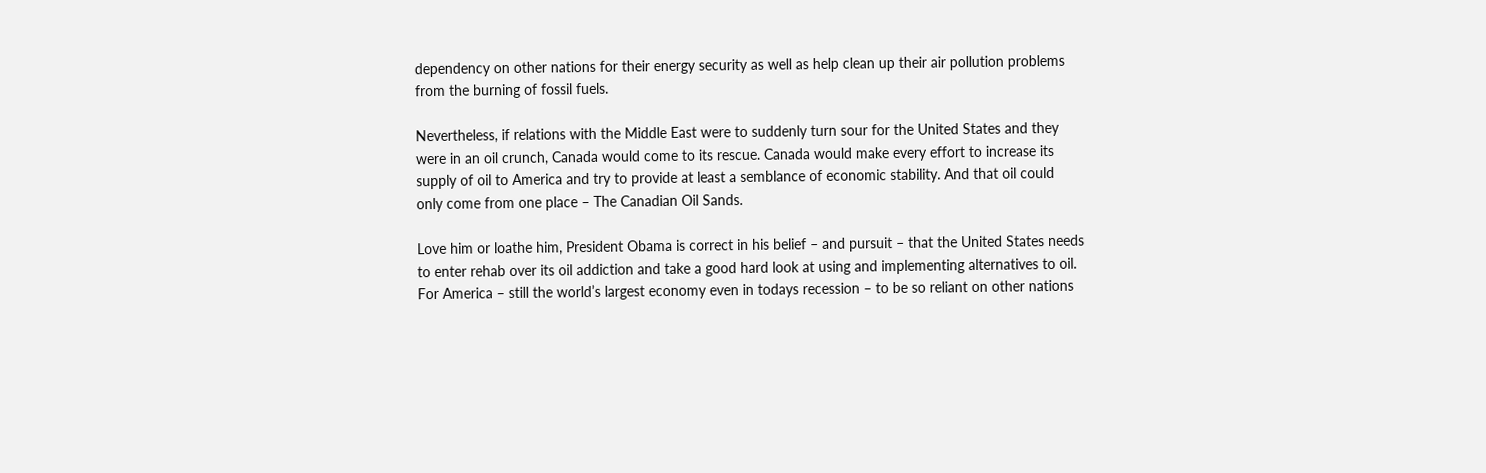dependency on other nations for their energy security as well as help clean up their air pollution problems from the burning of fossil fuels.

Nevertheless, if relations with the Middle East were to suddenly turn sour for the United States and they were in an oil crunch, Canada would come to its rescue. Canada would make every effort to increase its supply of oil to America and try to provide at least a semblance of economic stability. And that oil could only come from one place – The Canadian Oil Sands.

Love him or loathe him, President Obama is correct in his belief – and pursuit – that the United States needs to enter rehab over its oil addiction and take a good hard look at using and implementing alternatives to oil. For America – still the world’s largest economy even in todays recession – to be so reliant on other nations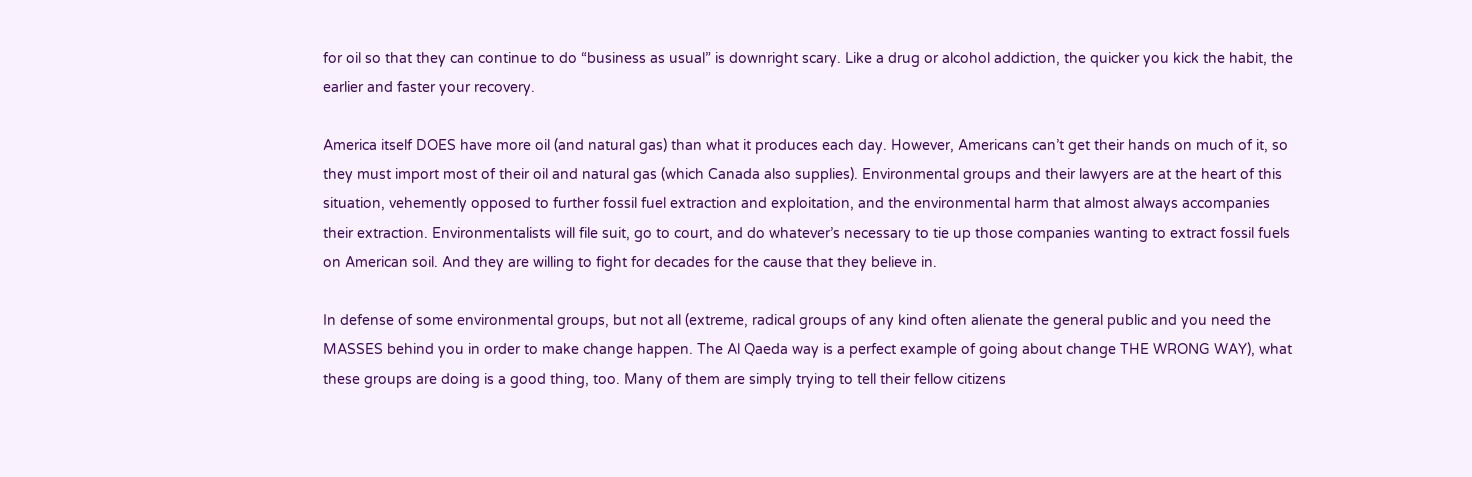for oil so that they can continue to do “business as usual” is downright scary. Like a drug or alcohol addiction, the quicker you kick the habit, the earlier and faster your recovery.

America itself DOES have more oil (and natural gas) than what it produces each day. However, Americans can’t get their hands on much of it, so they must import most of their oil and natural gas (which Canada also supplies). Environmental groups and their lawyers are at the heart of this situation, vehemently opposed to further fossil fuel extraction and exploitation, and the environmental harm that almost always accompanies their extraction. Environmentalists will file suit, go to court, and do whatever’s necessary to tie up those companies wanting to extract fossil fuels on American soil. And they are willing to fight for decades for the cause that they believe in.

In defense of some environmental groups, but not all (extreme, radical groups of any kind often alienate the general public and you need the MASSES behind you in order to make change happen. The Al Qaeda way is a perfect example of going about change THE WRONG WAY), what these groups are doing is a good thing, too. Many of them are simply trying to tell their fellow citizens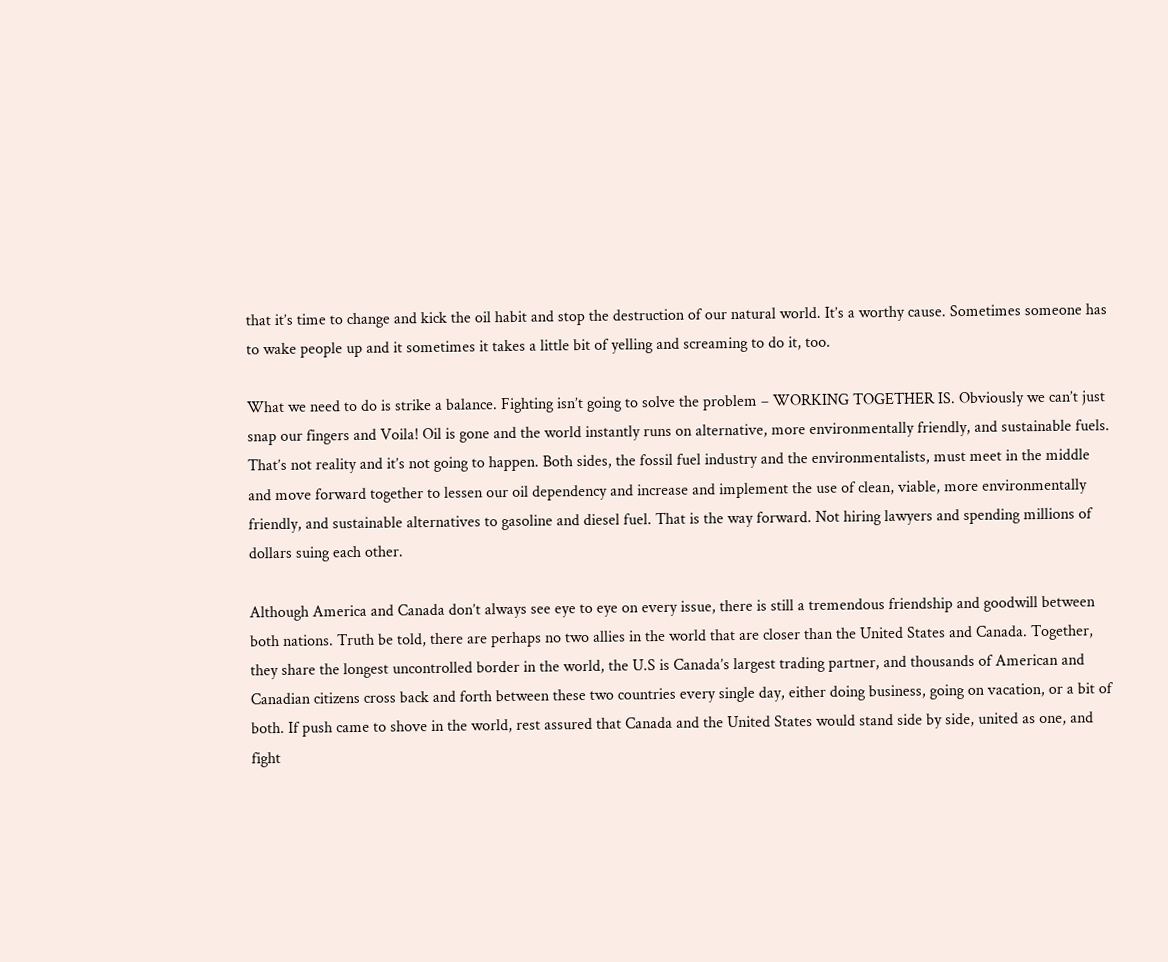that it’s time to change and kick the oil habit and stop the destruction of our natural world. It’s a worthy cause. Sometimes someone has to wake people up and it sometimes it takes a little bit of yelling and screaming to do it, too.

What we need to do is strike a balance. Fighting isn’t going to solve the problem – WORKING TOGETHER IS. Obviously we can’t just snap our fingers and Voila! Oil is gone and the world instantly runs on alternative, more environmentally friendly, and sustainable fuels. That’s not reality and it’s not going to happen. Both sides, the fossil fuel industry and the environmentalists, must meet in the middle and move forward together to lessen our oil dependency and increase and implement the use of clean, viable, more environmentally friendly, and sustainable alternatives to gasoline and diesel fuel. That is the way forward. Not hiring lawyers and spending millions of dollars suing each other.

Although America and Canada don’t always see eye to eye on every issue, there is still a tremendous friendship and goodwill between both nations. Truth be told, there are perhaps no two allies in the world that are closer than the United States and Canada. Together, they share the longest uncontrolled border in the world, the U.S is Canada’s largest trading partner, and thousands of American and Canadian citizens cross back and forth between these two countries every single day, either doing business, going on vacation, or a bit of both. If push came to shove in the world, rest assured that Canada and the United States would stand side by side, united as one, and fight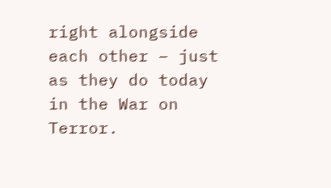right alongside each other – just as they do today in the War on Terror.